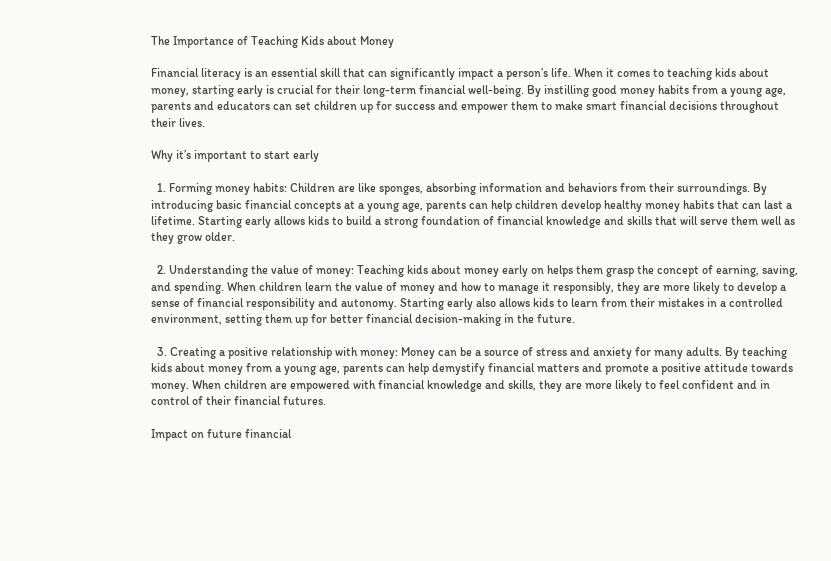The Importance of Teaching Kids about Money

Financial literacy is an essential skill that can significantly impact a person’s life. When it comes to teaching kids about money, starting early is crucial for their long-term financial well-being. By instilling good money habits from a young age, parents and educators can set children up for success and empower them to make smart financial decisions throughout their lives.

Why it’s important to start early

  1. Forming money habits: Children are like sponges, absorbing information and behaviors from their surroundings. By introducing basic financial concepts at a young age, parents can help children develop healthy money habits that can last a lifetime. Starting early allows kids to build a strong foundation of financial knowledge and skills that will serve them well as they grow older.

  2. Understanding the value of money: Teaching kids about money early on helps them grasp the concept of earning, saving, and spending. When children learn the value of money and how to manage it responsibly, they are more likely to develop a sense of financial responsibility and autonomy. Starting early also allows kids to learn from their mistakes in a controlled environment, setting them up for better financial decision-making in the future.

  3. Creating a positive relationship with money: Money can be a source of stress and anxiety for many adults. By teaching kids about money from a young age, parents can help demystify financial matters and promote a positive attitude towards money. When children are empowered with financial knowledge and skills, they are more likely to feel confident and in control of their financial futures.

Impact on future financial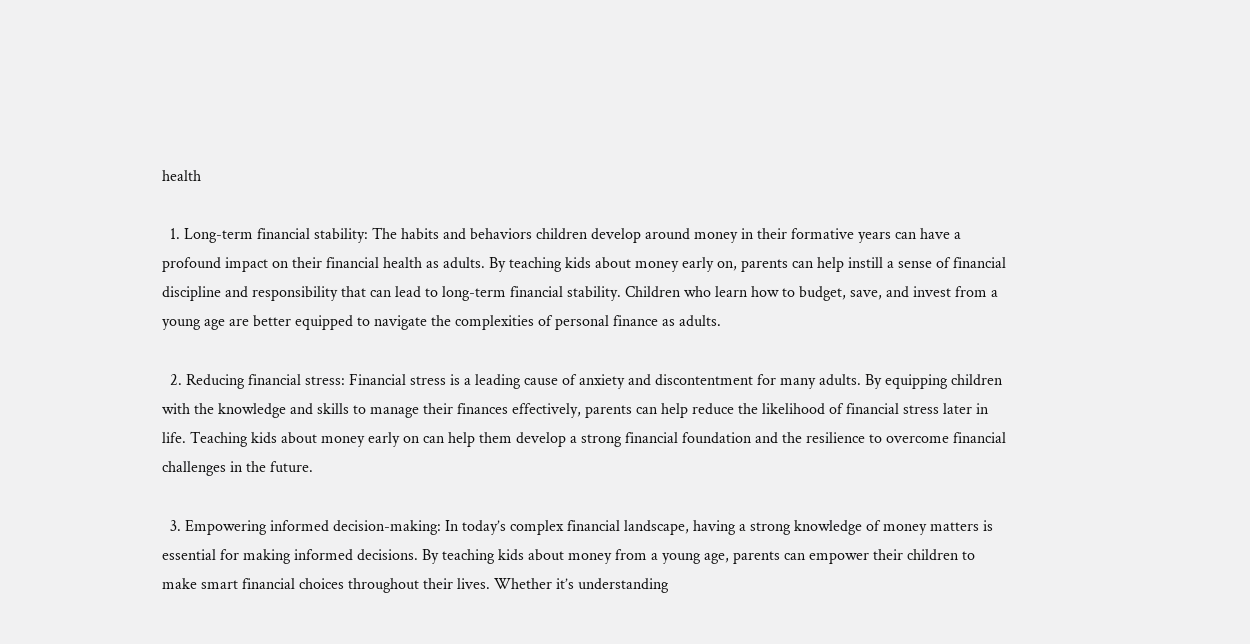health

  1. Long-term financial stability: The habits and behaviors children develop around money in their formative years can have a profound impact on their financial health as adults. By teaching kids about money early on, parents can help instill a sense of financial discipline and responsibility that can lead to long-term financial stability. Children who learn how to budget, save, and invest from a young age are better equipped to navigate the complexities of personal finance as adults.

  2. Reducing financial stress: Financial stress is a leading cause of anxiety and discontentment for many adults. By equipping children with the knowledge and skills to manage their finances effectively, parents can help reduce the likelihood of financial stress later in life. Teaching kids about money early on can help them develop a strong financial foundation and the resilience to overcome financial challenges in the future.

  3. Empowering informed decision-making: In today’s complex financial landscape, having a strong knowledge of money matters is essential for making informed decisions. By teaching kids about money from a young age, parents can empower their children to make smart financial choices throughout their lives. Whether it’s understanding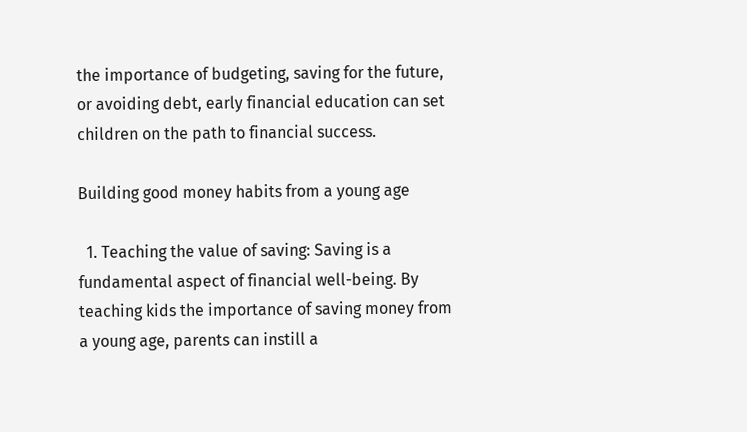the importance of budgeting, saving for the future, or avoiding debt, early financial education can set children on the path to financial success.

Building good money habits from a young age

  1. Teaching the value of saving: Saving is a fundamental aspect of financial well-being. By teaching kids the importance of saving money from a young age, parents can instill a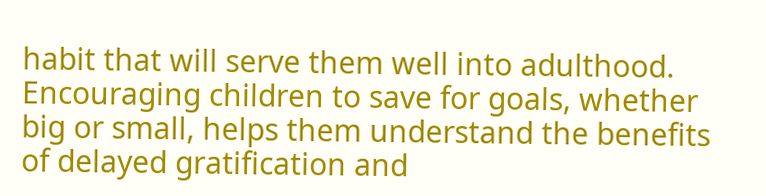habit that will serve them well into adulthood. Encouraging children to save for goals, whether big or small, helps them understand the benefits of delayed gratification and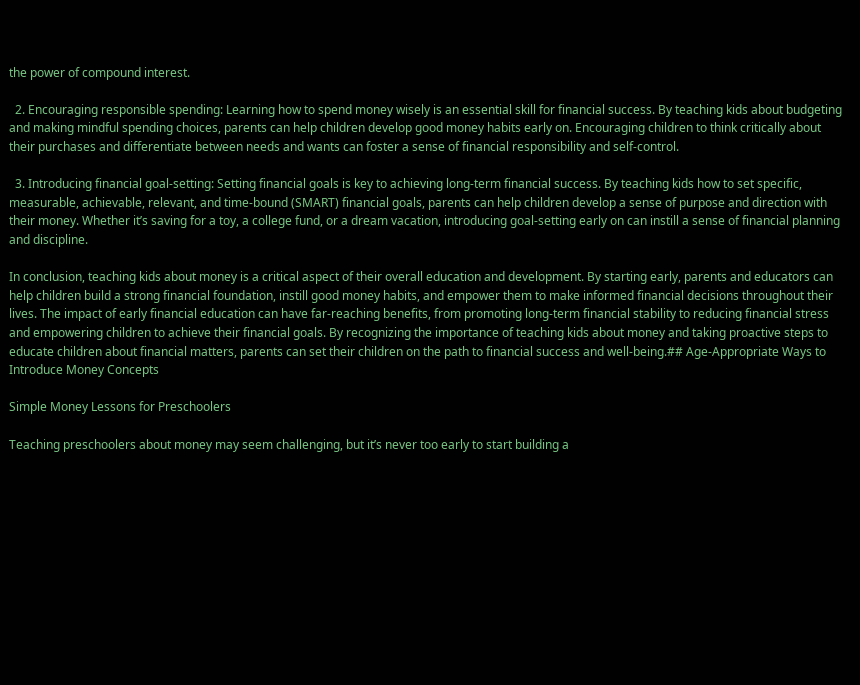the power of compound interest.

  2. Encouraging responsible spending: Learning how to spend money wisely is an essential skill for financial success. By teaching kids about budgeting and making mindful spending choices, parents can help children develop good money habits early on. Encouraging children to think critically about their purchases and differentiate between needs and wants can foster a sense of financial responsibility and self-control.

  3. Introducing financial goal-setting: Setting financial goals is key to achieving long-term financial success. By teaching kids how to set specific, measurable, achievable, relevant, and time-bound (SMART) financial goals, parents can help children develop a sense of purpose and direction with their money. Whether it’s saving for a toy, a college fund, or a dream vacation, introducing goal-setting early on can instill a sense of financial planning and discipline.

In conclusion, teaching kids about money is a critical aspect of their overall education and development. By starting early, parents and educators can help children build a strong financial foundation, instill good money habits, and empower them to make informed financial decisions throughout their lives. The impact of early financial education can have far-reaching benefits, from promoting long-term financial stability to reducing financial stress and empowering children to achieve their financial goals. By recognizing the importance of teaching kids about money and taking proactive steps to educate children about financial matters, parents can set their children on the path to financial success and well-being.## Age-Appropriate Ways to Introduce Money Concepts

Simple Money Lessons for Preschoolers

Teaching preschoolers about money may seem challenging, but it’s never too early to start building a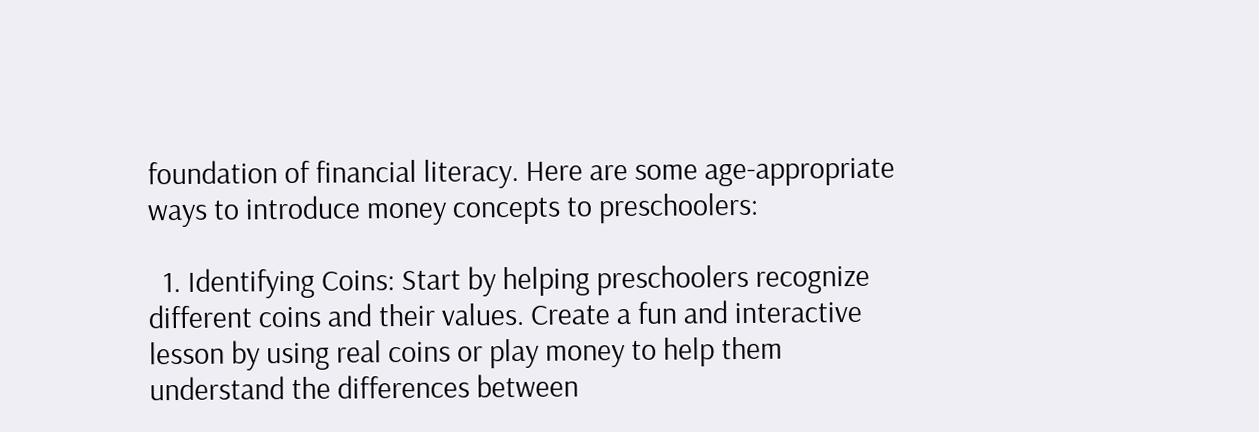foundation of financial literacy. Here are some age-appropriate ways to introduce money concepts to preschoolers:

  1. Identifying Coins: Start by helping preschoolers recognize different coins and their values. Create a fun and interactive lesson by using real coins or play money to help them understand the differences between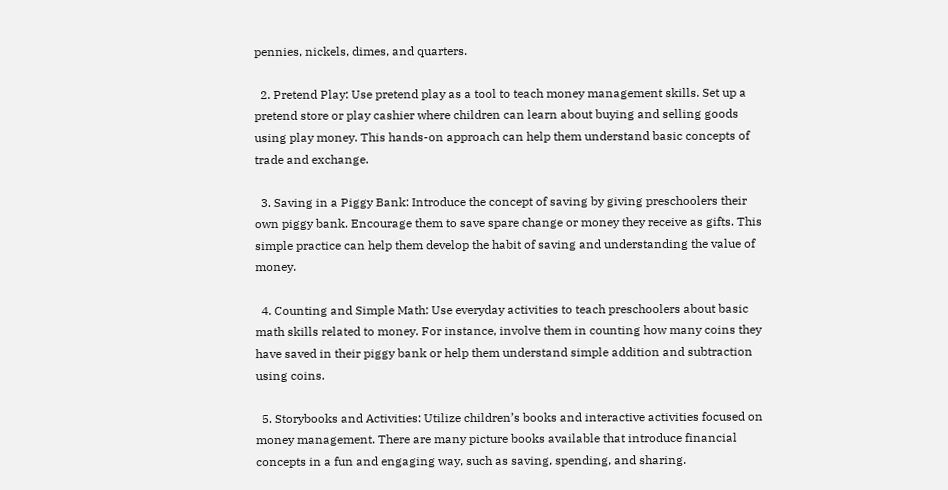pennies, nickels, dimes, and quarters.

  2. Pretend Play: Use pretend play as a tool to teach money management skills. Set up a pretend store or play cashier where children can learn about buying and selling goods using play money. This hands-on approach can help them understand basic concepts of trade and exchange.

  3. Saving in a Piggy Bank: Introduce the concept of saving by giving preschoolers their own piggy bank. Encourage them to save spare change or money they receive as gifts. This simple practice can help them develop the habit of saving and understanding the value of money.

  4. Counting and Simple Math: Use everyday activities to teach preschoolers about basic math skills related to money. For instance, involve them in counting how many coins they have saved in their piggy bank or help them understand simple addition and subtraction using coins.

  5. Storybooks and Activities: Utilize children’s books and interactive activities focused on money management. There are many picture books available that introduce financial concepts in a fun and engaging way, such as saving, spending, and sharing.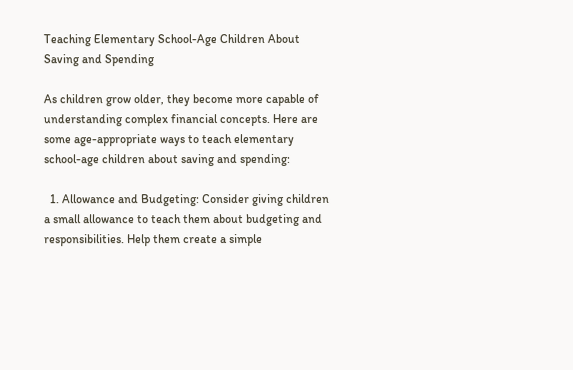Teaching Elementary School-Age Children About Saving and Spending

As children grow older, they become more capable of understanding complex financial concepts. Here are some age-appropriate ways to teach elementary school-age children about saving and spending:

  1. Allowance and Budgeting: Consider giving children a small allowance to teach them about budgeting and responsibilities. Help them create a simple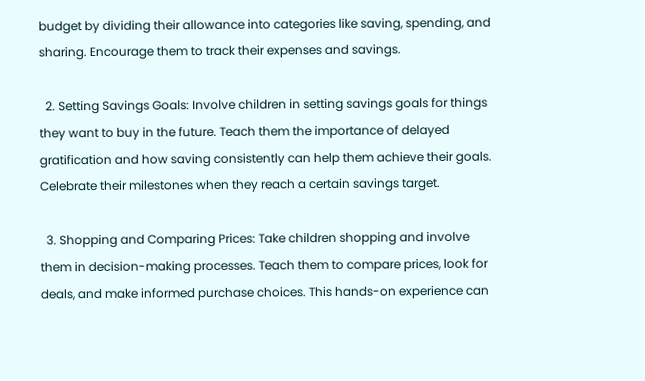budget by dividing their allowance into categories like saving, spending, and sharing. Encourage them to track their expenses and savings.

  2. Setting Savings Goals: Involve children in setting savings goals for things they want to buy in the future. Teach them the importance of delayed gratification and how saving consistently can help them achieve their goals. Celebrate their milestones when they reach a certain savings target.

  3. Shopping and Comparing Prices: Take children shopping and involve them in decision-making processes. Teach them to compare prices, look for deals, and make informed purchase choices. This hands-on experience can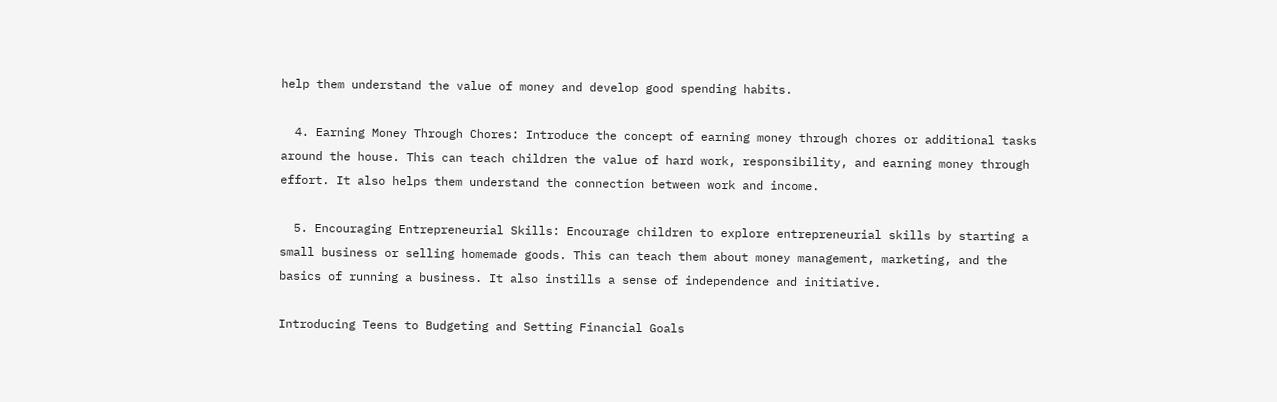help them understand the value of money and develop good spending habits.

  4. Earning Money Through Chores: Introduce the concept of earning money through chores or additional tasks around the house. This can teach children the value of hard work, responsibility, and earning money through effort. It also helps them understand the connection between work and income.

  5. Encouraging Entrepreneurial Skills: Encourage children to explore entrepreneurial skills by starting a small business or selling homemade goods. This can teach them about money management, marketing, and the basics of running a business. It also instills a sense of independence and initiative.

Introducing Teens to Budgeting and Setting Financial Goals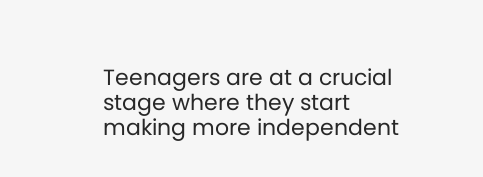Teenagers are at a crucial stage where they start making more independent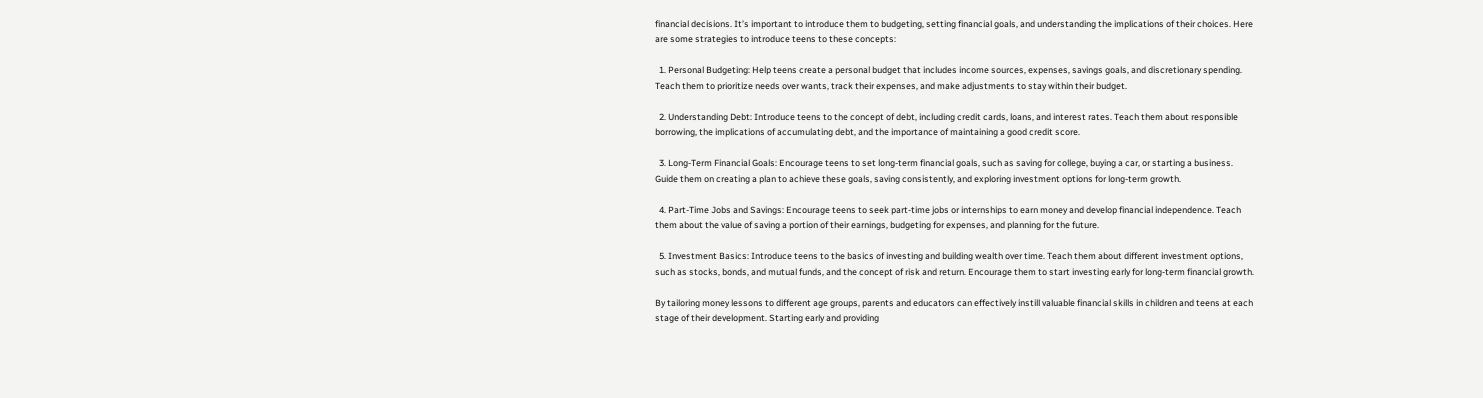financial decisions. It’s important to introduce them to budgeting, setting financial goals, and understanding the implications of their choices. Here are some strategies to introduce teens to these concepts:

  1. Personal Budgeting: Help teens create a personal budget that includes income sources, expenses, savings goals, and discretionary spending. Teach them to prioritize needs over wants, track their expenses, and make adjustments to stay within their budget.

  2. Understanding Debt: Introduce teens to the concept of debt, including credit cards, loans, and interest rates. Teach them about responsible borrowing, the implications of accumulating debt, and the importance of maintaining a good credit score.

  3. Long-Term Financial Goals: Encourage teens to set long-term financial goals, such as saving for college, buying a car, or starting a business. Guide them on creating a plan to achieve these goals, saving consistently, and exploring investment options for long-term growth.

  4. Part-Time Jobs and Savings: Encourage teens to seek part-time jobs or internships to earn money and develop financial independence. Teach them about the value of saving a portion of their earnings, budgeting for expenses, and planning for the future.

  5. Investment Basics: Introduce teens to the basics of investing and building wealth over time. Teach them about different investment options, such as stocks, bonds, and mutual funds, and the concept of risk and return. Encourage them to start investing early for long-term financial growth.

By tailoring money lessons to different age groups, parents and educators can effectively instill valuable financial skills in children and teens at each stage of their development. Starting early and providing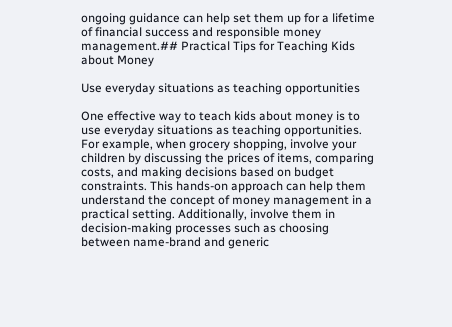ongoing guidance can help set them up for a lifetime of financial success and responsible money management.## Practical Tips for Teaching Kids about Money

Use everyday situations as teaching opportunities

One effective way to teach kids about money is to use everyday situations as teaching opportunities. For example, when grocery shopping, involve your children by discussing the prices of items, comparing costs, and making decisions based on budget constraints. This hands-on approach can help them understand the concept of money management in a practical setting. Additionally, involve them in decision-making processes such as choosing between name-brand and generic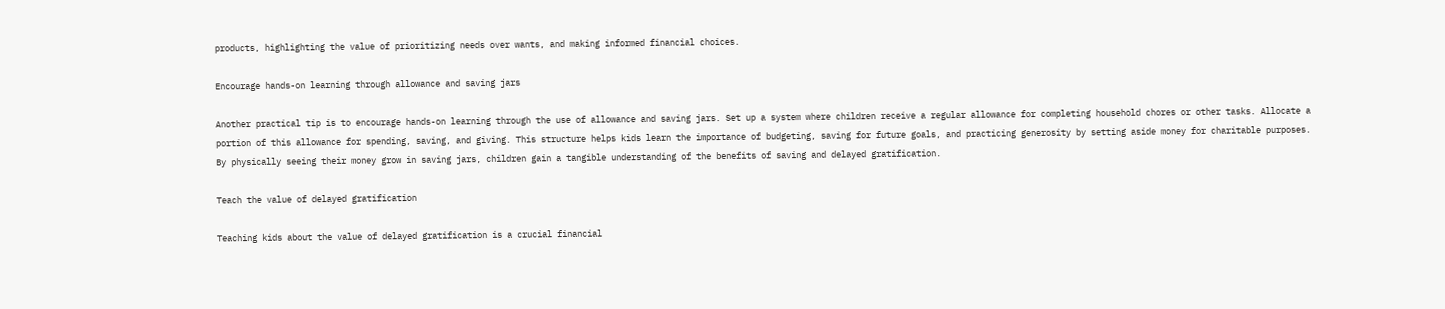products, highlighting the value of prioritizing needs over wants, and making informed financial choices.

Encourage hands-on learning through allowance and saving jars

Another practical tip is to encourage hands-on learning through the use of allowance and saving jars. Set up a system where children receive a regular allowance for completing household chores or other tasks. Allocate a portion of this allowance for spending, saving, and giving. This structure helps kids learn the importance of budgeting, saving for future goals, and practicing generosity by setting aside money for charitable purposes. By physically seeing their money grow in saving jars, children gain a tangible understanding of the benefits of saving and delayed gratification.

Teach the value of delayed gratification

Teaching kids about the value of delayed gratification is a crucial financial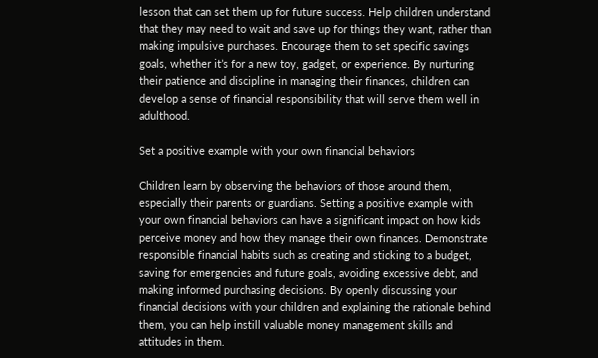lesson that can set them up for future success. Help children understand that they may need to wait and save up for things they want, rather than making impulsive purchases. Encourage them to set specific savings goals, whether it’s for a new toy, gadget, or experience. By nurturing their patience and discipline in managing their finances, children can develop a sense of financial responsibility that will serve them well in adulthood.

Set a positive example with your own financial behaviors

Children learn by observing the behaviors of those around them, especially their parents or guardians. Setting a positive example with your own financial behaviors can have a significant impact on how kids perceive money and how they manage their own finances. Demonstrate responsible financial habits such as creating and sticking to a budget, saving for emergencies and future goals, avoiding excessive debt, and making informed purchasing decisions. By openly discussing your financial decisions with your children and explaining the rationale behind them, you can help instill valuable money management skills and attitudes in them.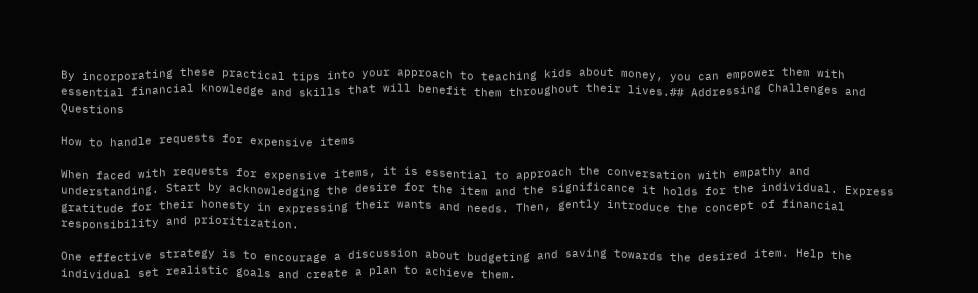By incorporating these practical tips into your approach to teaching kids about money, you can empower them with essential financial knowledge and skills that will benefit them throughout their lives.## Addressing Challenges and Questions

How to handle requests for expensive items

When faced with requests for expensive items, it is essential to approach the conversation with empathy and understanding. Start by acknowledging the desire for the item and the significance it holds for the individual. Express gratitude for their honesty in expressing their wants and needs. Then, gently introduce the concept of financial responsibility and prioritization.

One effective strategy is to encourage a discussion about budgeting and saving towards the desired item. Help the individual set realistic goals and create a plan to achieve them.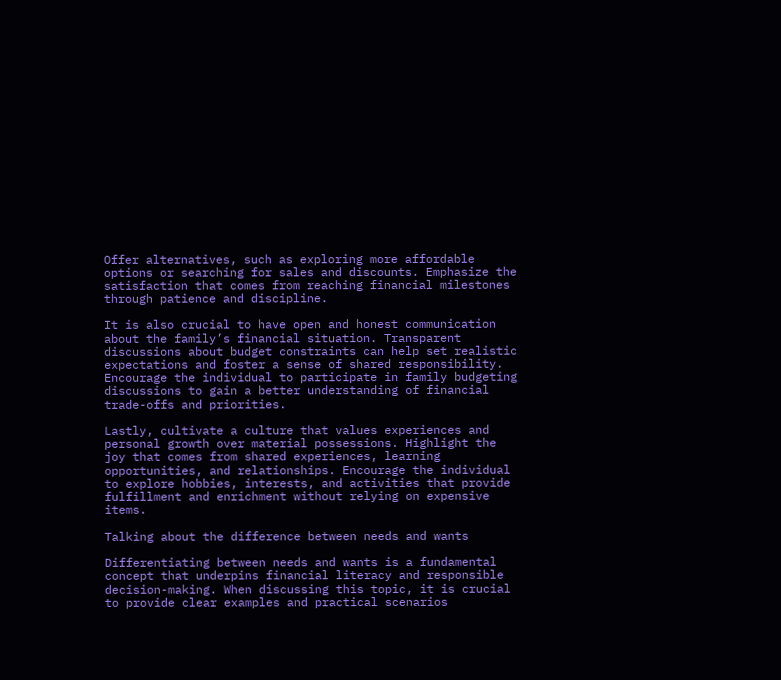Offer alternatives, such as exploring more affordable options or searching for sales and discounts. Emphasize the satisfaction that comes from reaching financial milestones through patience and discipline.

It is also crucial to have open and honest communication about the family’s financial situation. Transparent discussions about budget constraints can help set realistic expectations and foster a sense of shared responsibility. Encourage the individual to participate in family budgeting discussions to gain a better understanding of financial trade-offs and priorities.

Lastly, cultivate a culture that values experiences and personal growth over material possessions. Highlight the joy that comes from shared experiences, learning opportunities, and relationships. Encourage the individual to explore hobbies, interests, and activities that provide fulfillment and enrichment without relying on expensive items.

Talking about the difference between needs and wants

Differentiating between needs and wants is a fundamental concept that underpins financial literacy and responsible decision-making. When discussing this topic, it is crucial to provide clear examples and practical scenarios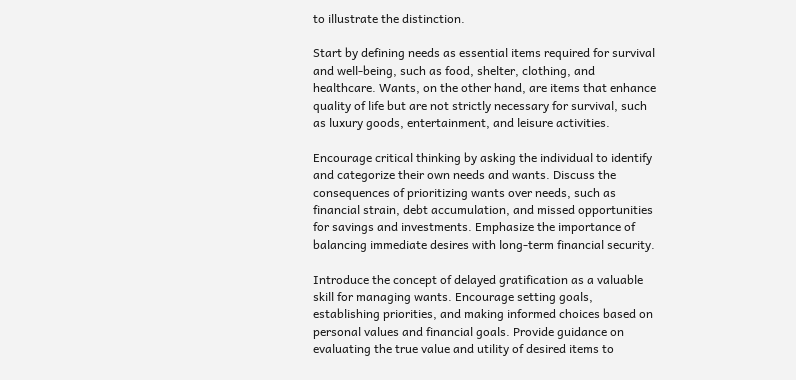to illustrate the distinction.

Start by defining needs as essential items required for survival and well-being, such as food, shelter, clothing, and healthcare. Wants, on the other hand, are items that enhance quality of life but are not strictly necessary for survival, such as luxury goods, entertainment, and leisure activities.

Encourage critical thinking by asking the individual to identify and categorize their own needs and wants. Discuss the consequences of prioritizing wants over needs, such as financial strain, debt accumulation, and missed opportunities for savings and investments. Emphasize the importance of balancing immediate desires with long-term financial security.

Introduce the concept of delayed gratification as a valuable skill for managing wants. Encourage setting goals, establishing priorities, and making informed choices based on personal values and financial goals. Provide guidance on evaluating the true value and utility of desired items to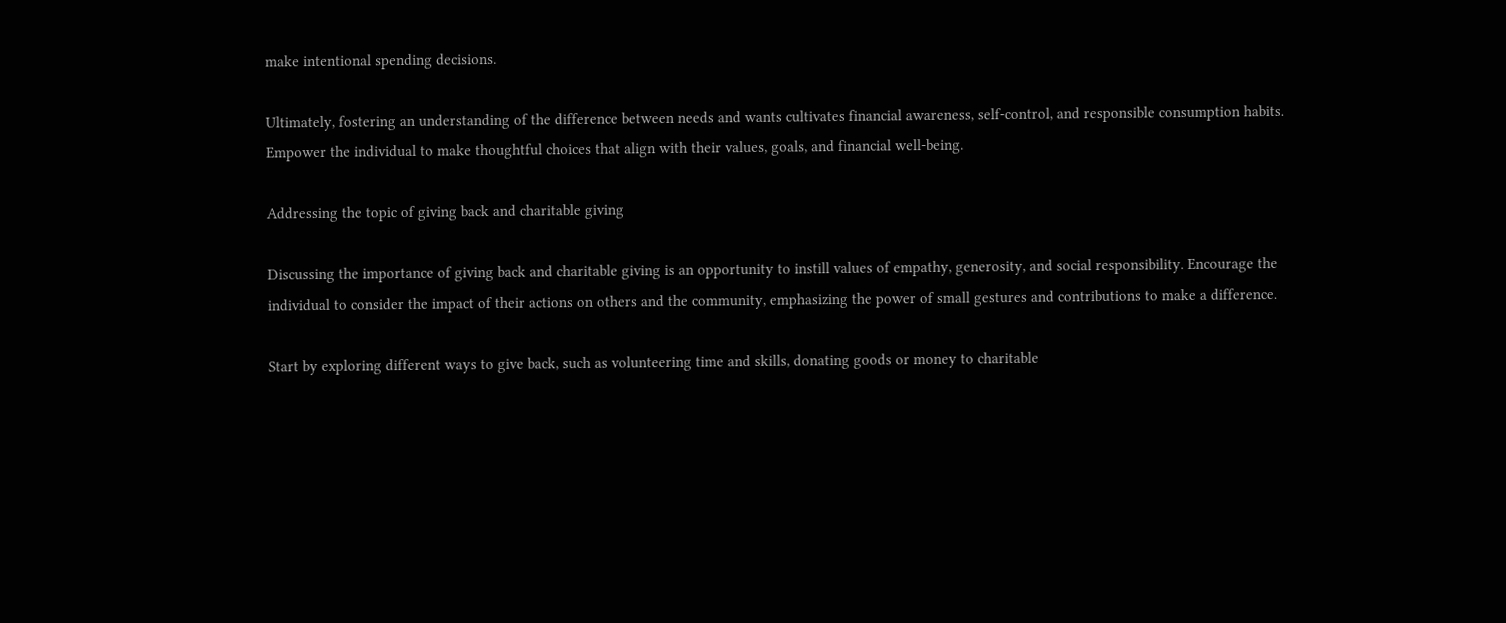make intentional spending decisions.

Ultimately, fostering an understanding of the difference between needs and wants cultivates financial awareness, self-control, and responsible consumption habits. Empower the individual to make thoughtful choices that align with their values, goals, and financial well-being.

Addressing the topic of giving back and charitable giving

Discussing the importance of giving back and charitable giving is an opportunity to instill values of empathy, generosity, and social responsibility. Encourage the individual to consider the impact of their actions on others and the community, emphasizing the power of small gestures and contributions to make a difference.

Start by exploring different ways to give back, such as volunteering time and skills, donating goods or money to charitable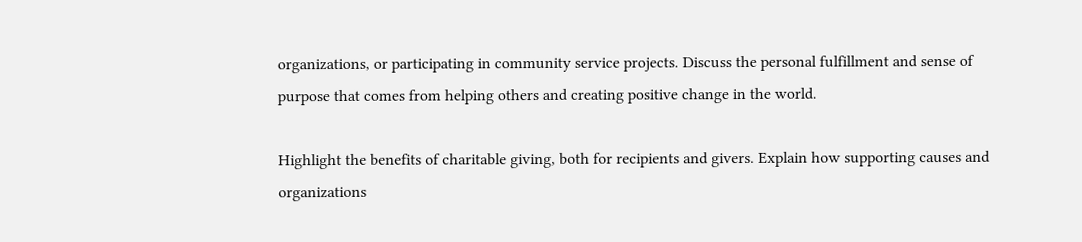organizations, or participating in community service projects. Discuss the personal fulfillment and sense of purpose that comes from helping others and creating positive change in the world.

Highlight the benefits of charitable giving, both for recipients and givers. Explain how supporting causes and organizations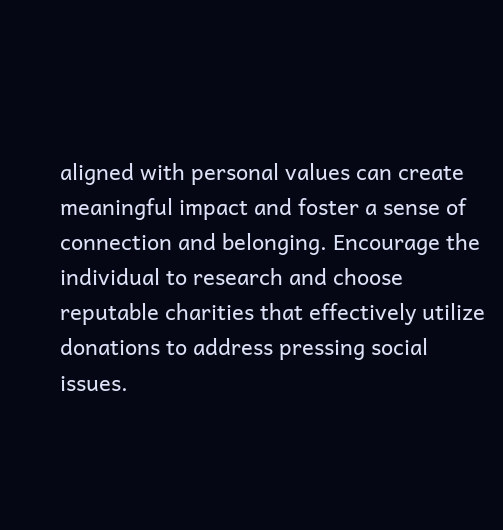aligned with personal values can create meaningful impact and foster a sense of connection and belonging. Encourage the individual to research and choose reputable charities that effectively utilize donations to address pressing social issues.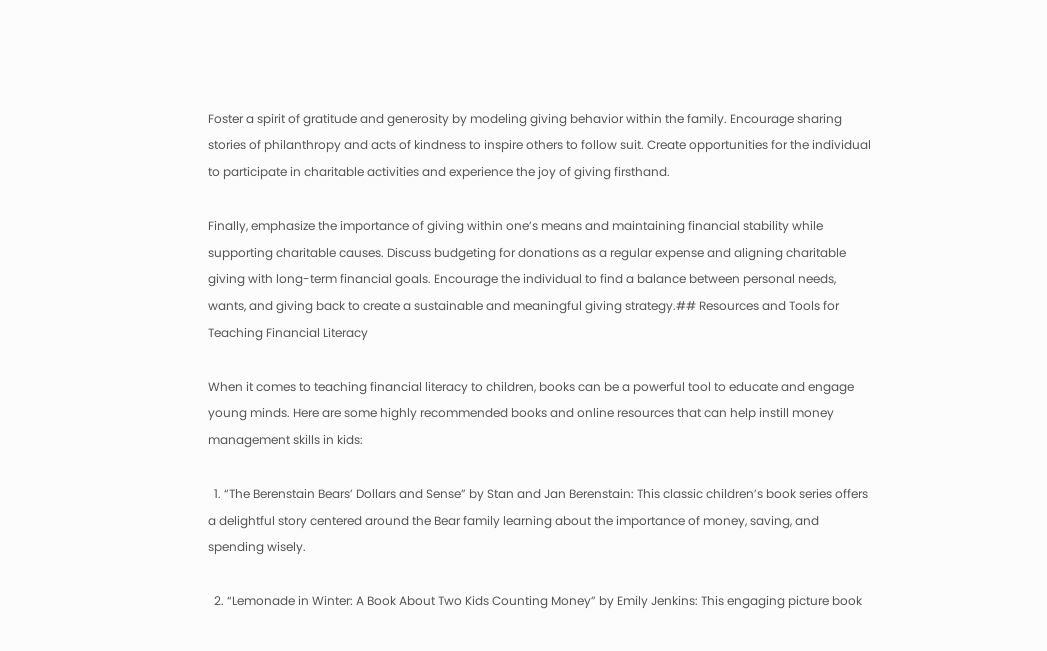Foster a spirit of gratitude and generosity by modeling giving behavior within the family. Encourage sharing stories of philanthropy and acts of kindness to inspire others to follow suit. Create opportunities for the individual to participate in charitable activities and experience the joy of giving firsthand.

Finally, emphasize the importance of giving within one’s means and maintaining financial stability while supporting charitable causes. Discuss budgeting for donations as a regular expense and aligning charitable giving with long-term financial goals. Encourage the individual to find a balance between personal needs, wants, and giving back to create a sustainable and meaningful giving strategy.## Resources and Tools for Teaching Financial Literacy

When it comes to teaching financial literacy to children, books can be a powerful tool to educate and engage young minds. Here are some highly recommended books and online resources that can help instill money management skills in kids:

  1. “The Berenstain Bears’ Dollars and Sense” by Stan and Jan Berenstain: This classic children’s book series offers a delightful story centered around the Bear family learning about the importance of money, saving, and spending wisely.

  2. “Lemonade in Winter: A Book About Two Kids Counting Money” by Emily Jenkins: This engaging picture book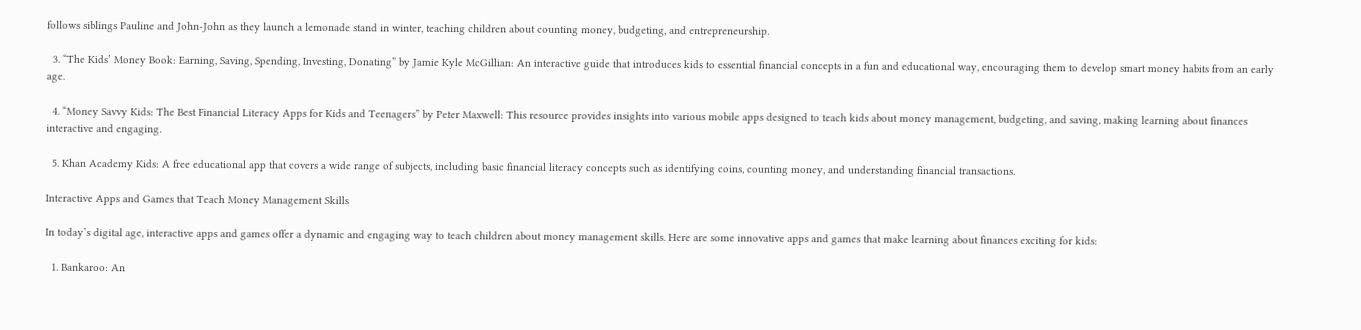follows siblings Pauline and John-John as they launch a lemonade stand in winter, teaching children about counting money, budgeting, and entrepreneurship.

  3. “The Kids’ Money Book: Earning, Saving, Spending, Investing, Donating” by Jamie Kyle McGillian: An interactive guide that introduces kids to essential financial concepts in a fun and educational way, encouraging them to develop smart money habits from an early age.

  4. “Money Savvy Kids: The Best Financial Literacy Apps for Kids and Teenagers” by Peter Maxwell: This resource provides insights into various mobile apps designed to teach kids about money management, budgeting, and saving, making learning about finances interactive and engaging.

  5. Khan Academy Kids: A free educational app that covers a wide range of subjects, including basic financial literacy concepts such as identifying coins, counting money, and understanding financial transactions.

Interactive Apps and Games that Teach Money Management Skills

In today’s digital age, interactive apps and games offer a dynamic and engaging way to teach children about money management skills. Here are some innovative apps and games that make learning about finances exciting for kids:

  1. Bankaroo: An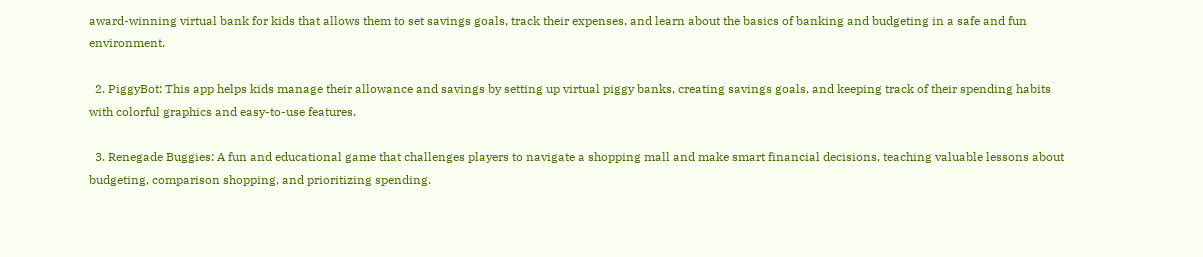award-winning virtual bank for kids that allows them to set savings goals, track their expenses, and learn about the basics of banking and budgeting in a safe and fun environment.

  2. PiggyBot: This app helps kids manage their allowance and savings by setting up virtual piggy banks, creating savings goals, and keeping track of their spending habits with colorful graphics and easy-to-use features.

  3. Renegade Buggies: A fun and educational game that challenges players to navigate a shopping mall and make smart financial decisions, teaching valuable lessons about budgeting, comparison shopping, and prioritizing spending.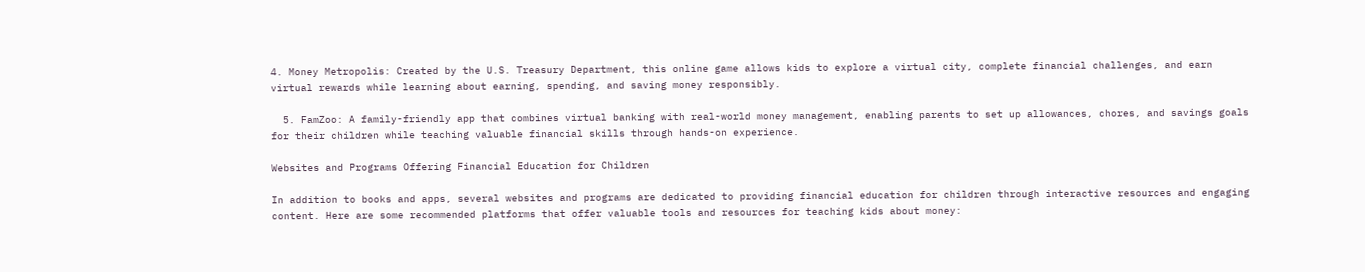4. Money Metropolis: Created by the U.S. Treasury Department, this online game allows kids to explore a virtual city, complete financial challenges, and earn virtual rewards while learning about earning, spending, and saving money responsibly.

  5. FamZoo: A family-friendly app that combines virtual banking with real-world money management, enabling parents to set up allowances, chores, and savings goals for their children while teaching valuable financial skills through hands-on experience.

Websites and Programs Offering Financial Education for Children

In addition to books and apps, several websites and programs are dedicated to providing financial education for children through interactive resources and engaging content. Here are some recommended platforms that offer valuable tools and resources for teaching kids about money: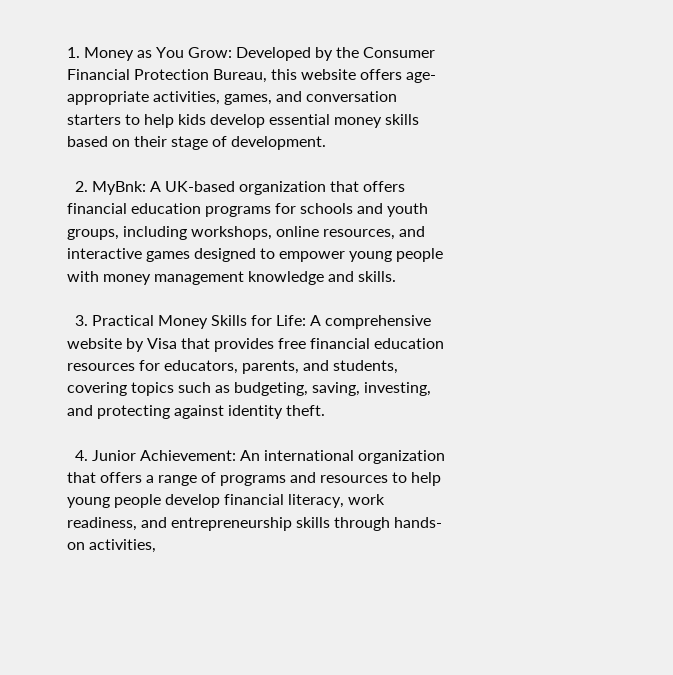1. Money as You Grow: Developed by the Consumer Financial Protection Bureau, this website offers age-appropriate activities, games, and conversation starters to help kids develop essential money skills based on their stage of development.

  2. MyBnk: A UK-based organization that offers financial education programs for schools and youth groups, including workshops, online resources, and interactive games designed to empower young people with money management knowledge and skills.

  3. Practical Money Skills for Life: A comprehensive website by Visa that provides free financial education resources for educators, parents, and students, covering topics such as budgeting, saving, investing, and protecting against identity theft.

  4. Junior Achievement: An international organization that offers a range of programs and resources to help young people develop financial literacy, work readiness, and entrepreneurship skills through hands-on activities,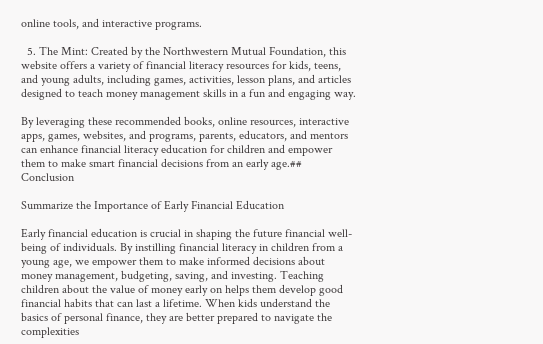online tools, and interactive programs.

  5. The Mint: Created by the Northwestern Mutual Foundation, this website offers a variety of financial literacy resources for kids, teens, and young adults, including games, activities, lesson plans, and articles designed to teach money management skills in a fun and engaging way.

By leveraging these recommended books, online resources, interactive apps, games, websites, and programs, parents, educators, and mentors can enhance financial literacy education for children and empower them to make smart financial decisions from an early age.## Conclusion

Summarize the Importance of Early Financial Education

Early financial education is crucial in shaping the future financial well-being of individuals. By instilling financial literacy in children from a young age, we empower them to make informed decisions about money management, budgeting, saving, and investing. Teaching children about the value of money early on helps them develop good financial habits that can last a lifetime. When kids understand the basics of personal finance, they are better prepared to navigate the complexities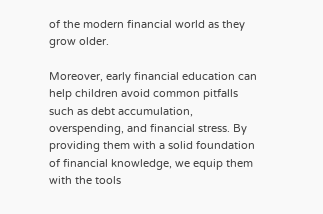of the modern financial world as they grow older.

Moreover, early financial education can help children avoid common pitfalls such as debt accumulation, overspending, and financial stress. By providing them with a solid foundation of financial knowledge, we equip them with the tools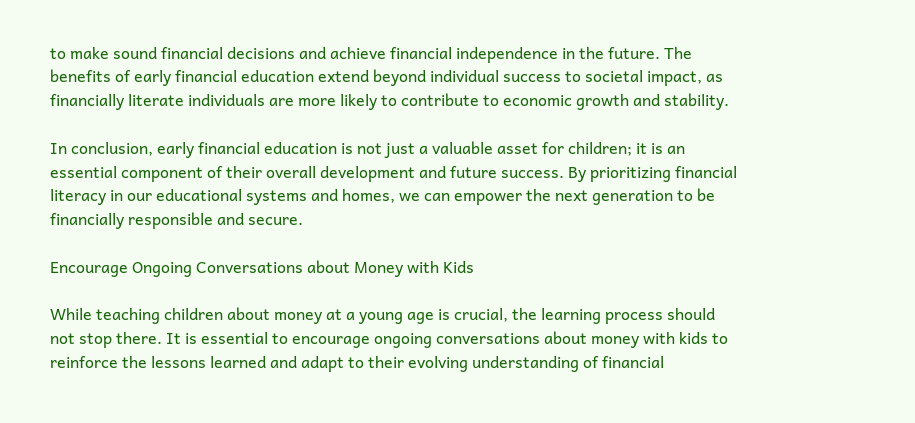to make sound financial decisions and achieve financial independence in the future. The benefits of early financial education extend beyond individual success to societal impact, as financially literate individuals are more likely to contribute to economic growth and stability.

In conclusion, early financial education is not just a valuable asset for children; it is an essential component of their overall development and future success. By prioritizing financial literacy in our educational systems and homes, we can empower the next generation to be financially responsible and secure.

Encourage Ongoing Conversations about Money with Kids

While teaching children about money at a young age is crucial, the learning process should not stop there. It is essential to encourage ongoing conversations about money with kids to reinforce the lessons learned and adapt to their evolving understanding of financial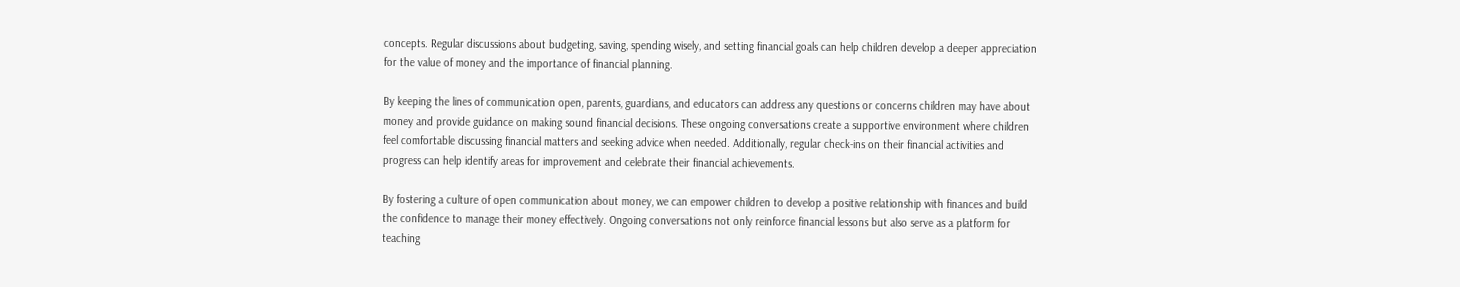concepts. Regular discussions about budgeting, saving, spending wisely, and setting financial goals can help children develop a deeper appreciation for the value of money and the importance of financial planning.

By keeping the lines of communication open, parents, guardians, and educators can address any questions or concerns children may have about money and provide guidance on making sound financial decisions. These ongoing conversations create a supportive environment where children feel comfortable discussing financial matters and seeking advice when needed. Additionally, regular check-ins on their financial activities and progress can help identify areas for improvement and celebrate their financial achievements.

By fostering a culture of open communication about money, we can empower children to develop a positive relationship with finances and build the confidence to manage their money effectively. Ongoing conversations not only reinforce financial lessons but also serve as a platform for teaching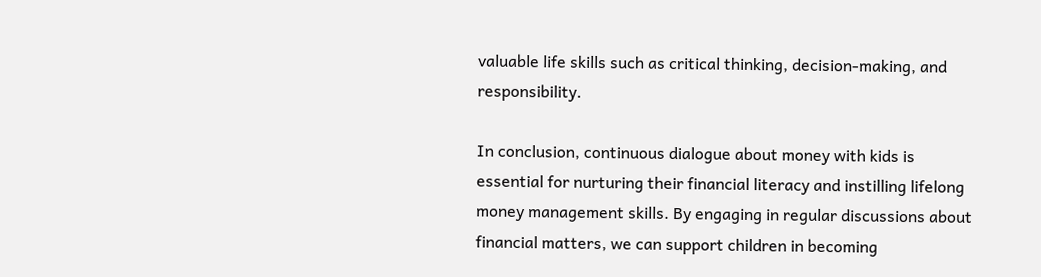valuable life skills such as critical thinking, decision-making, and responsibility.

In conclusion, continuous dialogue about money with kids is essential for nurturing their financial literacy and instilling lifelong money management skills. By engaging in regular discussions about financial matters, we can support children in becoming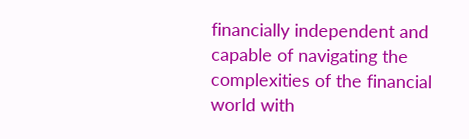financially independent and capable of navigating the complexities of the financial world with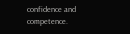confidence and competence.